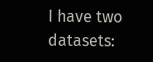I have two datasets: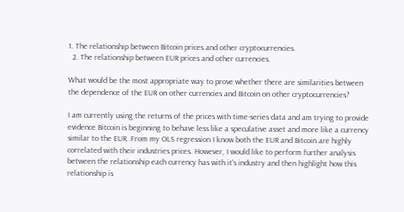1. The relationship between Bitcoin prices and other cryptocurrencies.
  2. The relationship between EUR prices and other currencies.

What would be the most appropriate way to prove whether there are similarities between the dependence of the EUR on other currencies and Bitcoin on other cryptocurrencies?

I am currently using the returns of the prices with time-series data and am trying to provide evidence Bitcoin is beginning to behave less like a speculative asset and more like a currency similar to the EUR. From my OLS regression I know both the EUR and Bitcoin are highly correlated with their industries prices. However, I would like to perform further analysis between the relationship each currency has with it's industry and then highlight how this relationship is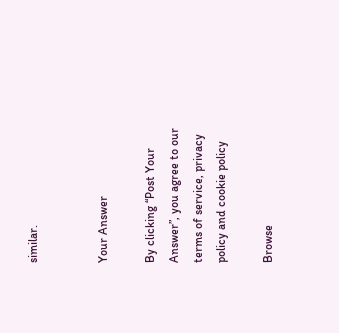similar.


Your Answer

By clicking “Post Your Answer”, you agree to our terms of service, privacy policy and cookie policy

Browse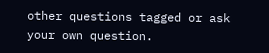other questions tagged or ask your own question.